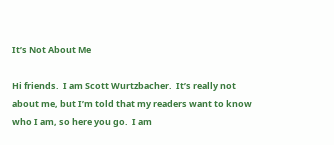It’s Not About Me

Hi friends.  I am Scott Wurtzbacher.  It’s really not about me, but I’m told that my readers want to know who I am, so here you go.  I am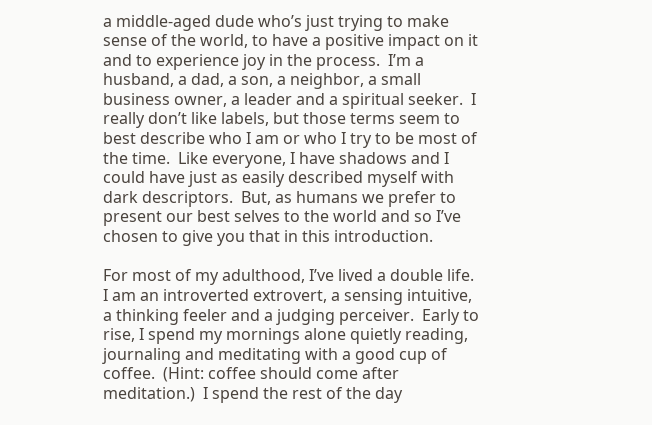a middle-aged dude who’s just trying to make sense of the world, to have a positive impact on it and to experience joy in the process.  I’m a husband, a dad, a son, a neighbor, a small business owner, a leader and a spiritual seeker.  I really don’t like labels, but those terms seem to best describe who I am or who I try to be most of the time.  Like everyone, I have shadows and I could have just as easily described myself with dark descriptors.  But, as humans we prefer to present our best selves to the world and so I’ve chosen to give you that in this introduction.

For most of my adulthood, I’ve lived a double life.  I am an introverted extrovert, a sensing intuitive, a thinking feeler and a judging perceiver.  Early to rise, I spend my mornings alone quietly reading, journaling and meditating with a good cup of coffee.  (Hint: coffee should come after meditation.)  I spend the rest of the day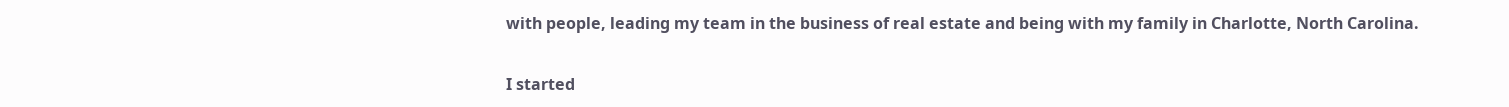with people, leading my team in the business of real estate and being with my family in Charlotte, North Carolina.

I started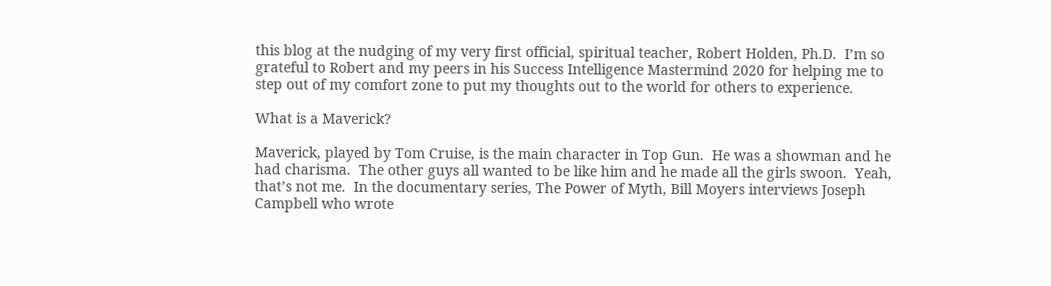this blog at the nudging of my very first official, spiritual teacher, Robert Holden, Ph.D.  I’m so grateful to Robert and my peers in his Success Intelligence Mastermind 2020 for helping me to step out of my comfort zone to put my thoughts out to the world for others to experience.

What is a Maverick?

Maverick, played by Tom Cruise, is the main character in Top Gun.  He was a showman and he had charisma.  The other guys all wanted to be like him and he made all the girls swoon.  Yeah, that’s not me.  In the documentary series, The Power of Myth, Bill Moyers interviews Joseph Campbell who wrote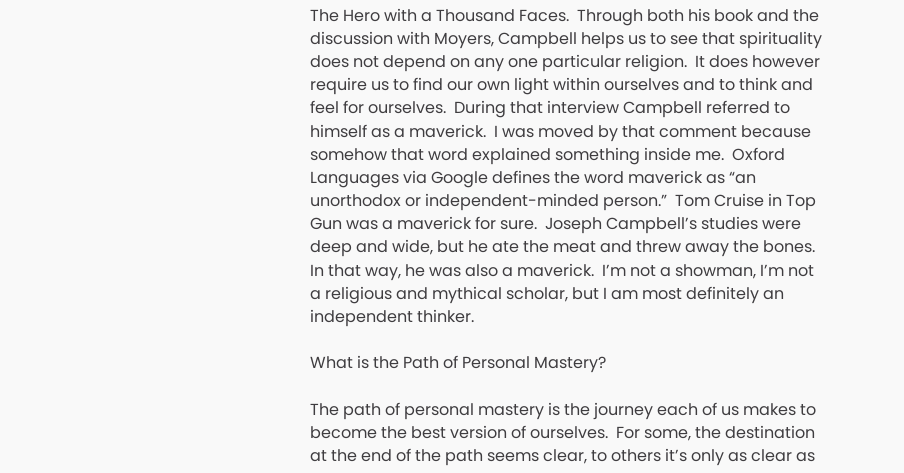The Hero with a Thousand Faces.  Through both his book and the discussion with Moyers, Campbell helps us to see that spirituality does not depend on any one particular religion.  It does however require us to find our own light within ourselves and to think and feel for ourselves.  During that interview Campbell referred to himself as a maverick.  I was moved by that comment because somehow that word explained something inside me.  Oxford Languages via Google defines the word maverick as “an unorthodox or independent-minded person.”  Tom Cruise in Top Gun was a maverick for sure.  Joseph Campbell’s studies were deep and wide, but he ate the meat and threw away the bones.  In that way, he was also a maverick.  I’m not a showman, I’m not a religious and mythical scholar, but I am most definitely an independent thinker.

What is the Path of Personal Mastery?

The path of personal mastery is the journey each of us makes to become the best version of ourselves.  For some, the destination at the end of the path seems clear, to others it’s only as clear as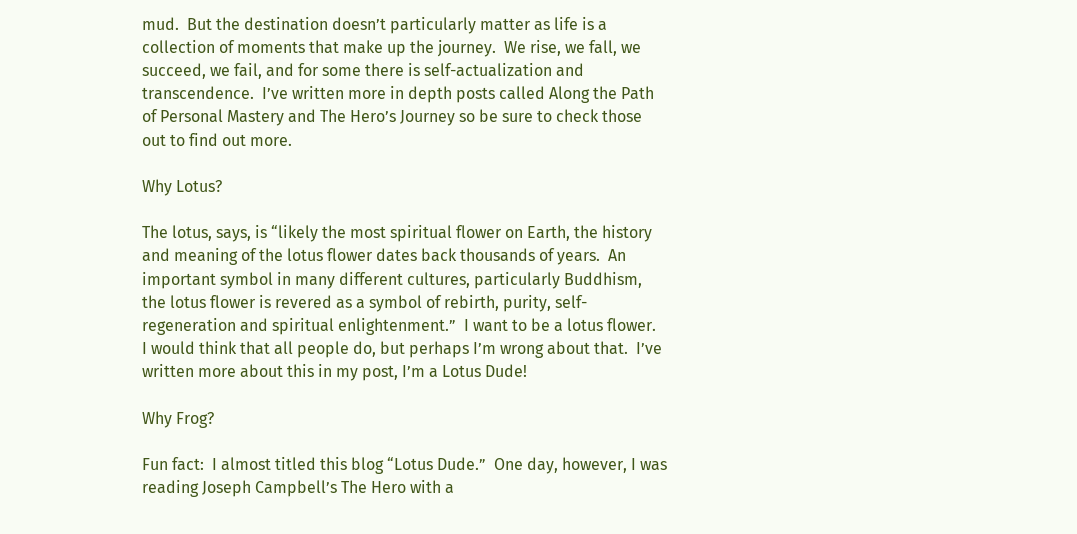mud.  But the destination doesn’t particularly matter as life is a collection of moments that make up the journey.  We rise, we fall, we succeed, we fail, and for some there is self-actualization and transcendence.  I’ve written more in depth posts called Along the Path of Personal Mastery and The Hero’s Journey so be sure to check those out to find out more.

Why Lotus?

The lotus, says, is “likely the most spiritual flower on Earth, the history and meaning of the lotus flower dates back thousands of years.  An important symbol in many different cultures, particularly Buddhism, the lotus flower is revered as a symbol of rebirth, purity, self-regeneration and spiritual enlightenment.”  I want to be a lotus flower.  I would think that all people do, but perhaps I’m wrong about that.  I’ve written more about this in my post, I’m a Lotus Dude!

Why Frog?

Fun fact:  I almost titled this blog “Lotus Dude.”  One day, however, I was reading Joseph Campbell’s The Hero with a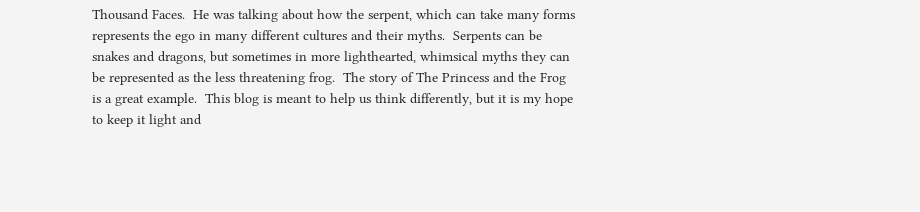Thousand Faces.  He was talking about how the serpent, which can take many forms represents the ego in many different cultures and their myths.  Serpents can be snakes and dragons, but sometimes in more lighthearted, whimsical myths they can be represented as the less threatening frog.  The story of The Princess and the Frog is a great example.  This blog is meant to help us think differently, but it is my hope to keep it light and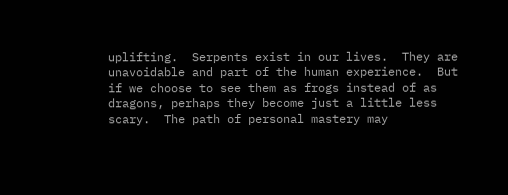uplifting.  Serpents exist in our lives.  They are unavoidable and part of the human experience.  But if we choose to see them as frogs instead of as dragons, perhaps they become just a little less scary.  The path of personal mastery may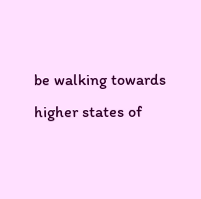be walking towards higher states of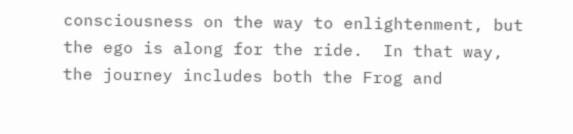consciousness on the way to enlightenment, but the ego is along for the ride.  In that way, the journey includes both the Frog and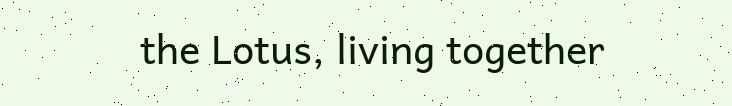the Lotus, living together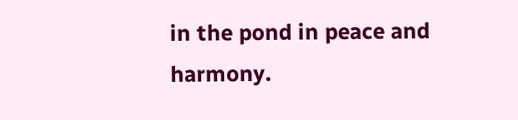in the pond in peace and harmony.